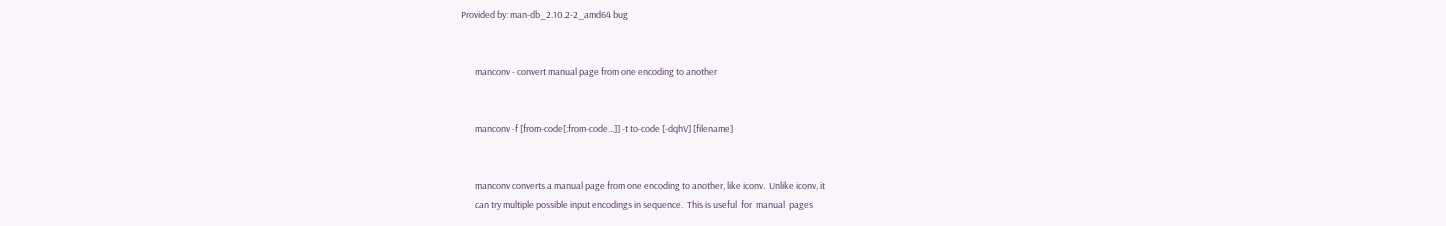Provided by: man-db_2.10.2-2_amd64 bug


       manconv - convert manual page from one encoding to another


       manconv -f [from-code[:from-code...]] -t to-code [-dqhV] [filename]


       manconv converts a manual page from one encoding to another, like iconv.  Unlike iconv, it
       can try multiple possible input encodings in sequence.  This is useful  for  manual  pages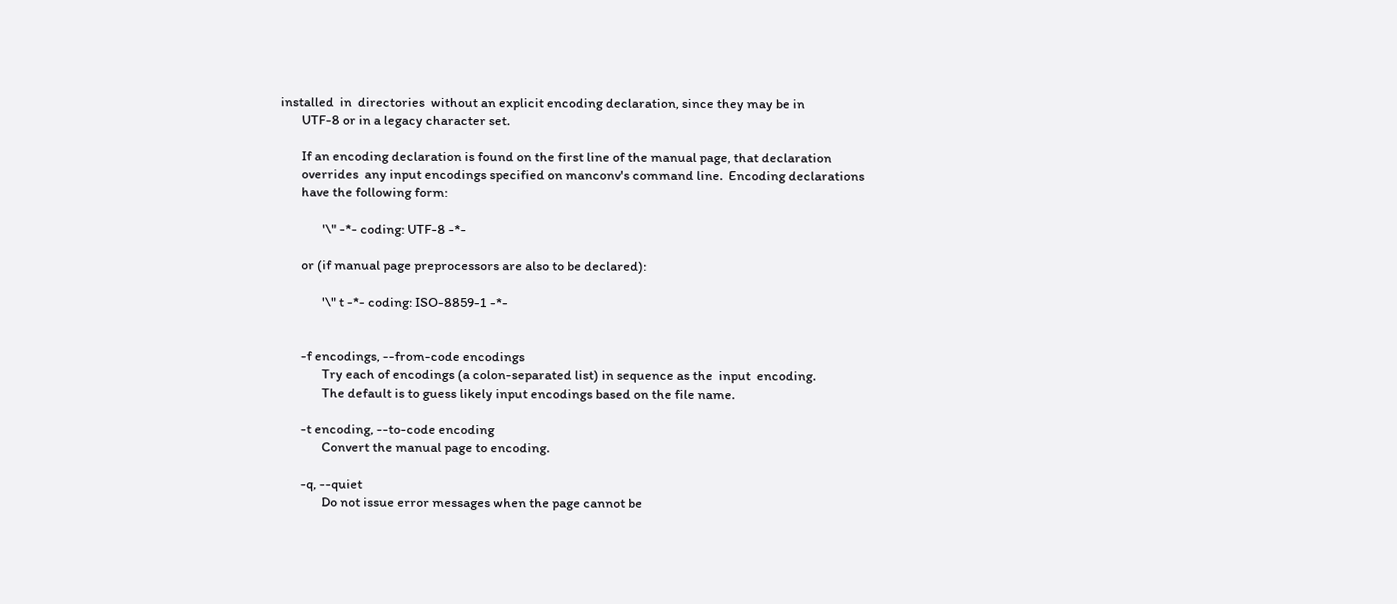installed  in  directories  without an explicit encoding declaration, since they may be in
       UTF-8 or in a legacy character set.

       If an encoding declaration is found on the first line of the manual page, that declaration
       overrides  any input encodings specified on manconv's command line.  Encoding declarations
       have the following form:

              '\" -*- coding: UTF-8 -*-

       or (if manual page preprocessors are also to be declared):

              '\" t -*- coding: ISO-8859-1 -*-


       -f encodings, --from-code encodings
              Try each of encodings (a colon-separated list) in sequence as the  input  encoding.
              The default is to guess likely input encodings based on the file name.

       -t encoding, --to-code encoding
              Convert the manual page to encoding.

       -q, --quiet
              Do not issue error messages when the page cannot be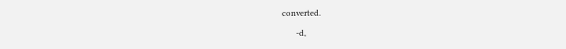converted.

       -d,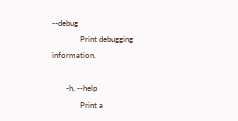--debug
              Print debugging information.

       -h, --help
              Print a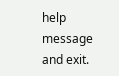help message and exit.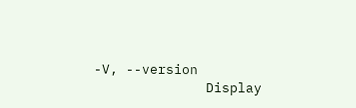-V, --version
              Display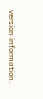version information.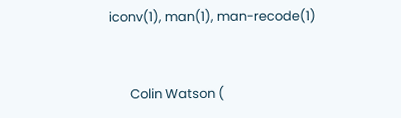iconv(1), man(1), man-recode(1)


       Colin Watson (